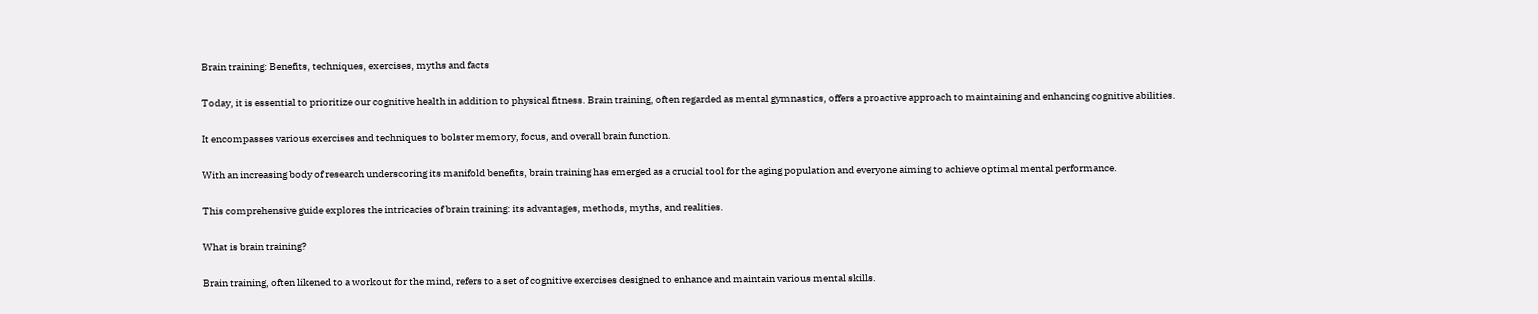Brain training: Benefits, techniques, exercises, myths and facts

Today, it is essential to prioritize our cognitive health in addition to physical fitness. Brain training, often regarded as mental gymnastics, offers a proactive approach to maintaining and enhancing cognitive abilities.

It encompasses various exercises and techniques to bolster memory, focus, and overall brain function.

With an increasing body of research underscoring its manifold benefits, brain training has emerged as a crucial tool for the aging population and everyone aiming to achieve optimal mental performance.

This comprehensive guide explores the intricacies of brain training: its advantages, methods, myths, and realities.

What is brain training?

Brain training, often likened to a workout for the mind, refers to a set of cognitive exercises designed to enhance and maintain various mental skills.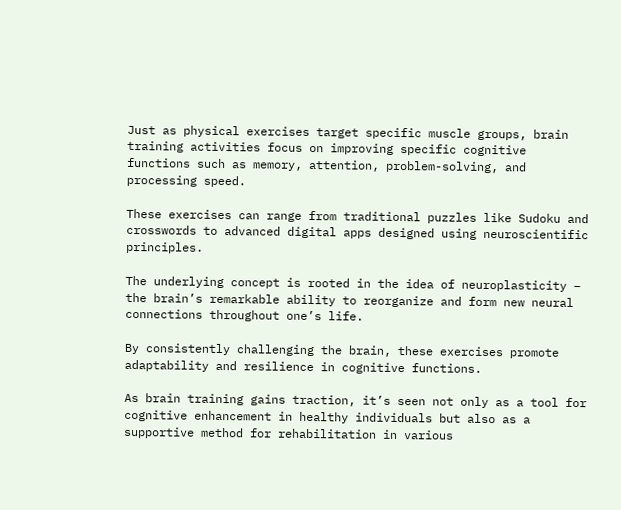Just as physical exercises target specific muscle groups, brain training activities focus on improving specific cognitive functions such as memory, attention, problem-solving, and processing speed.

These exercises can range from traditional puzzles like Sudoku and crosswords to advanced digital apps designed using neuroscientific principles.

The underlying concept is rooted in the idea of neuroplasticity – the brain’s remarkable ability to reorganize and form new neural connections throughout one’s life.

By consistently challenging the brain, these exercises promote adaptability and resilience in cognitive functions.

As brain training gains traction, it’s seen not only as a tool for cognitive enhancement in healthy individuals but also as a supportive method for rehabilitation in various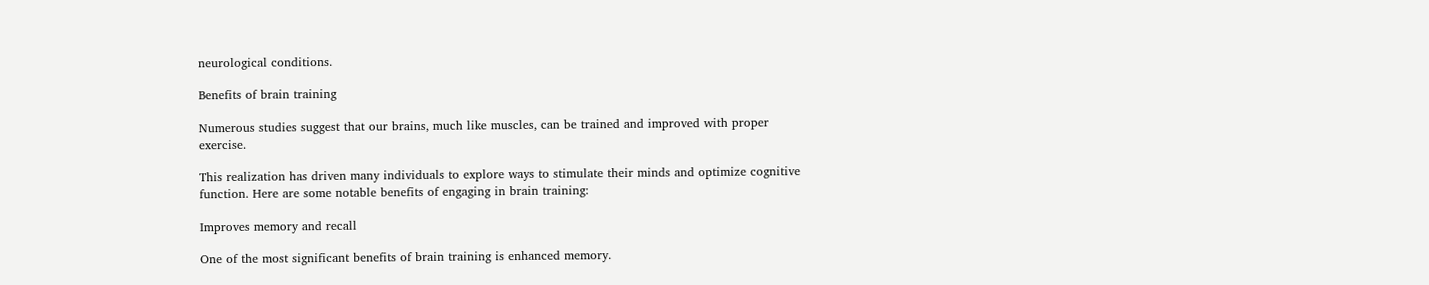neurological conditions.

Benefits of brain training

Numerous studies suggest that our brains, much like muscles, can be trained and improved with proper exercise.

This realization has driven many individuals to explore ways to stimulate their minds and optimize cognitive function. Here are some notable benefits of engaging in brain training:

Improves memory and recall

One of the most significant benefits of brain training is enhanced memory.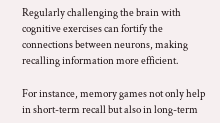Regularly challenging the brain with cognitive exercises can fortify the connections between neurons, making recalling information more efficient.

For instance, memory games not only help in short-term recall but also in long-term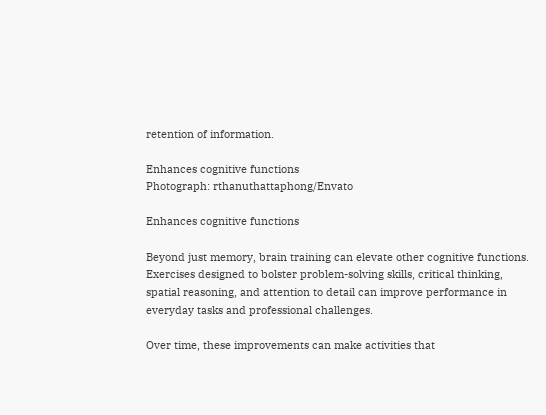retention of information.

Enhances cognitive functions
Photograph: rthanuthattaphong/Envato

Enhances cognitive functions

Beyond just memory, brain training can elevate other cognitive functions. Exercises designed to bolster problem-solving skills, critical thinking, spatial reasoning, and attention to detail can improve performance in everyday tasks and professional challenges.

Over time, these improvements can make activities that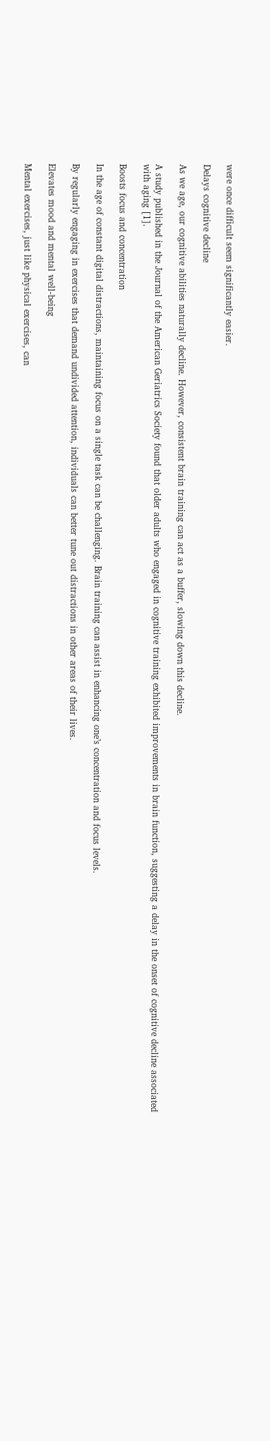were once difficult seem significantly easier.

Delays cognitive decline

As we age, our cognitive abilities naturally decline. However, consistent brain training can act as a buffer, slowing down this decline.

A study published in the Journal of the American Geriatrics Society found that older adults who engaged in cognitive training exhibited improvements in brain function, suggesting a delay in the onset of cognitive decline associated with aging [1].

Boosts focus and concentration

In the age of constant digital distractions, maintaining focus on a single task can be challenging. Brain training can assist in enhancing one’s concentration and focus levels.

By regularly engaging in exercises that demand undivided attention, individuals can better tune out distractions in other areas of their lives.

Elevates mood and mental well-being

Mental exercises, just like physical exercises, can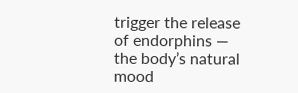trigger the release of endorphins — the body’s natural mood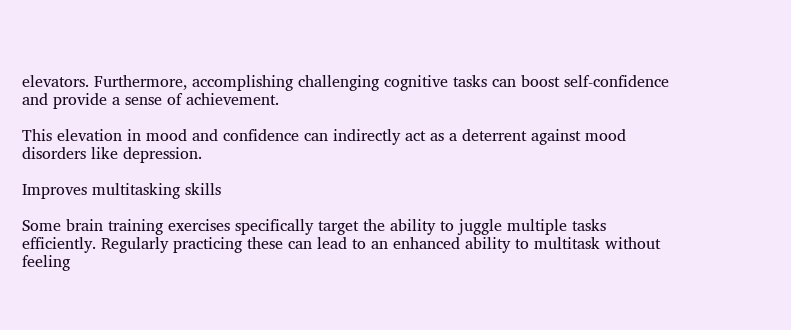elevators. Furthermore, accomplishing challenging cognitive tasks can boost self-confidence and provide a sense of achievement.

This elevation in mood and confidence can indirectly act as a deterrent against mood disorders like depression.

Improves multitasking skills

Some brain training exercises specifically target the ability to juggle multiple tasks efficiently. Regularly practicing these can lead to an enhanced ability to multitask without feeling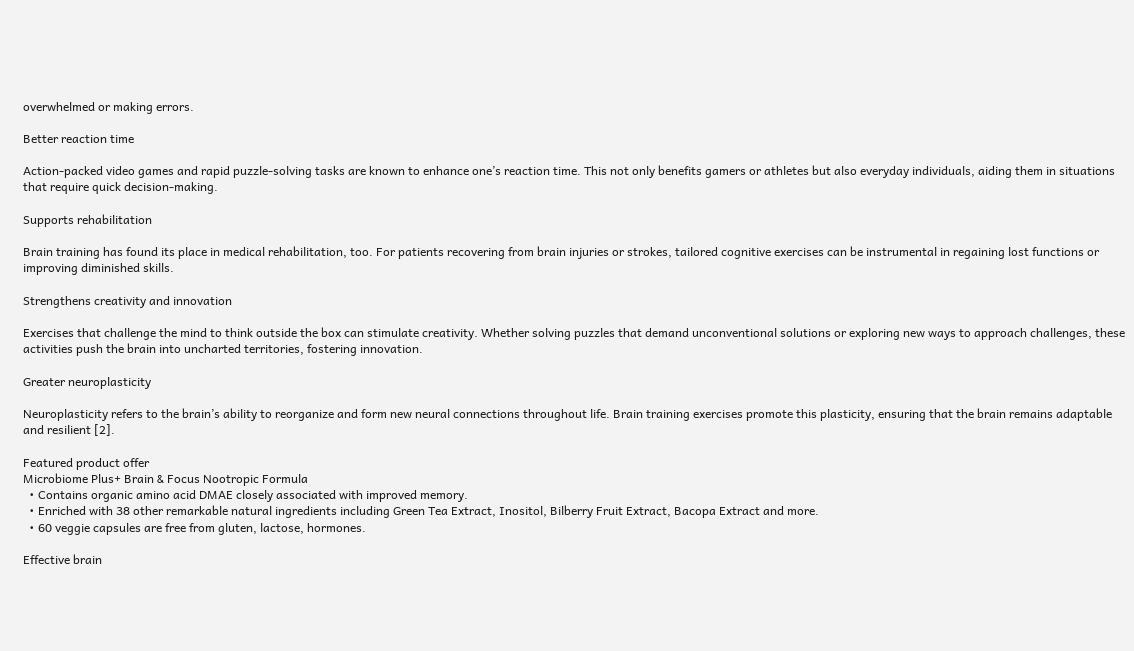overwhelmed or making errors.

Better reaction time

Action-packed video games and rapid puzzle-solving tasks are known to enhance one’s reaction time. This not only benefits gamers or athletes but also everyday individuals, aiding them in situations that require quick decision-making.

Supports rehabilitation

Brain training has found its place in medical rehabilitation, too. For patients recovering from brain injuries or strokes, tailored cognitive exercises can be instrumental in regaining lost functions or improving diminished skills.

Strengthens creativity and innovation

Exercises that challenge the mind to think outside the box can stimulate creativity. Whether solving puzzles that demand unconventional solutions or exploring new ways to approach challenges, these activities push the brain into uncharted territories, fostering innovation.

Greater neuroplasticity

Neuroplasticity refers to the brain’s ability to reorganize and form new neural connections throughout life. Brain training exercises promote this plasticity, ensuring that the brain remains adaptable and resilient [2].

Featured product offer
Microbiome Plus+ Brain & Focus Nootropic Formula
  • Contains organic amino acid DMAE closely associated with improved memory.
  • Enriched with 38 other remarkable natural ingredients including Green Tea Extract, Inositol, Bilberry Fruit Extract, Bacopa Extract and more.
  • 60 veggie capsules are free from gluten, lactose, hormones.

Effective brain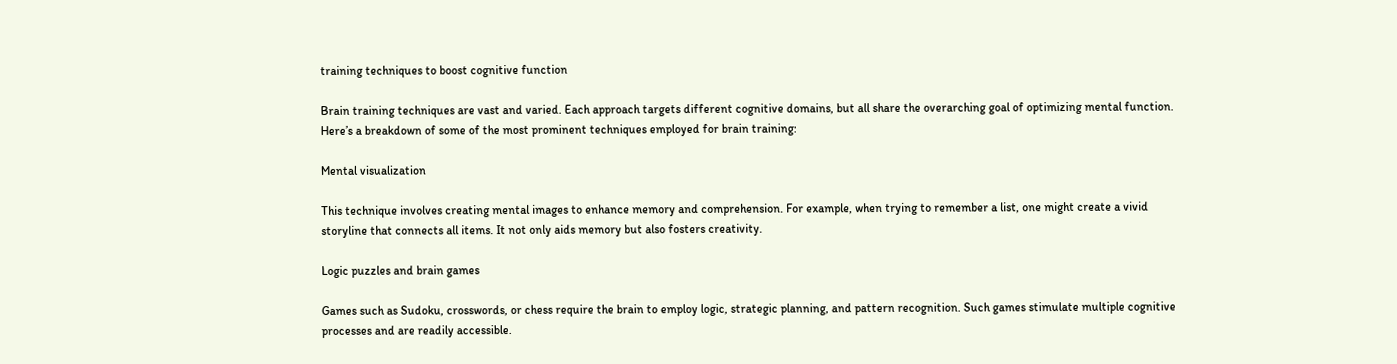training techniques to boost cognitive function

Brain training techniques are vast and varied. Each approach targets different cognitive domains, but all share the overarching goal of optimizing mental function. Here’s a breakdown of some of the most prominent techniques employed for brain training:

Mental visualization

This technique involves creating mental images to enhance memory and comprehension. For example, when trying to remember a list, one might create a vivid storyline that connects all items. It not only aids memory but also fosters creativity.

Logic puzzles and brain games

Games such as Sudoku, crosswords, or chess require the brain to employ logic, strategic planning, and pattern recognition. Such games stimulate multiple cognitive processes and are readily accessible.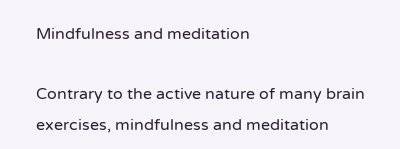Mindfulness and meditation

Contrary to the active nature of many brain exercises, mindfulness and meditation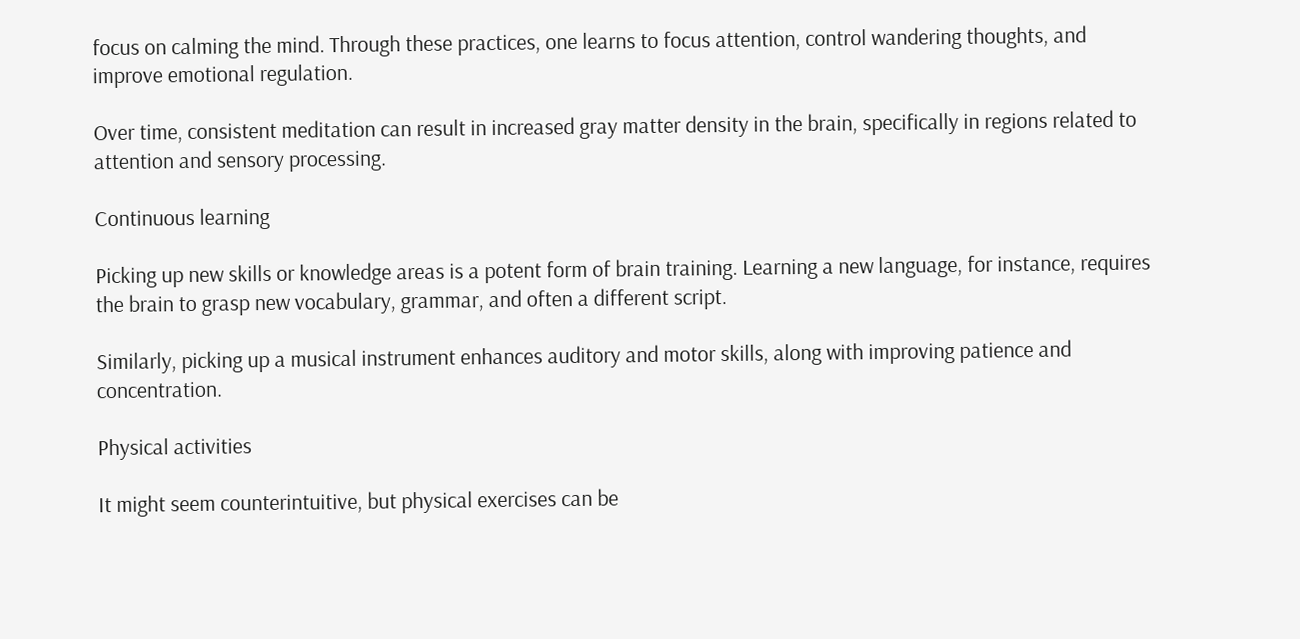focus on calming the mind. Through these practices, one learns to focus attention, control wandering thoughts, and improve emotional regulation.

Over time, consistent meditation can result in increased gray matter density in the brain, specifically in regions related to attention and sensory processing.

Continuous learning

Picking up new skills or knowledge areas is a potent form of brain training. Learning a new language, for instance, requires the brain to grasp new vocabulary, grammar, and often a different script.

Similarly, picking up a musical instrument enhances auditory and motor skills, along with improving patience and concentration.

Physical activities

It might seem counterintuitive, but physical exercises can be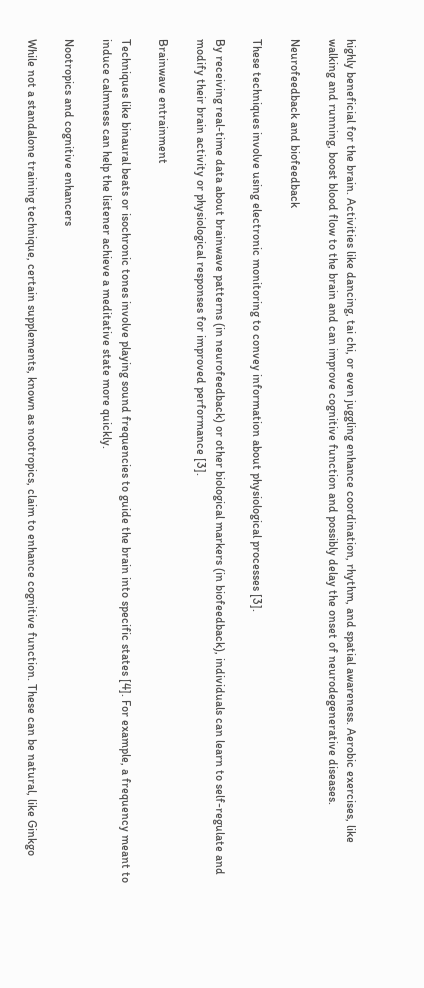highly beneficial for the brain. Activities like dancing, tai chi, or even juggling enhance coordination, rhythm, and spatial awareness. Aerobic exercises, like walking and running, boost blood flow to the brain and can improve cognitive function and possibly delay the onset of neurodegenerative diseases.

Neurofeedback and biofeedback

These techniques involve using electronic monitoring to convey information about physiological processes [3].

By receiving real-time data about brainwave patterns (in neurofeedback) or other biological markers (in biofeedback), individuals can learn to self-regulate and modify their brain activity or physiological responses for improved performance [3].

Brainwave entrainment

Techniques like binaural beats or isochronic tones involve playing sound frequencies to guide the brain into specific states [4]. For example, a frequency meant to induce calmness can help the listener achieve a meditative state more quickly.

Nootropics and cognitive enhancers

While not a standalone training technique, certain supplements, known as nootropics, claim to enhance cognitive function. These can be natural, like Ginkgo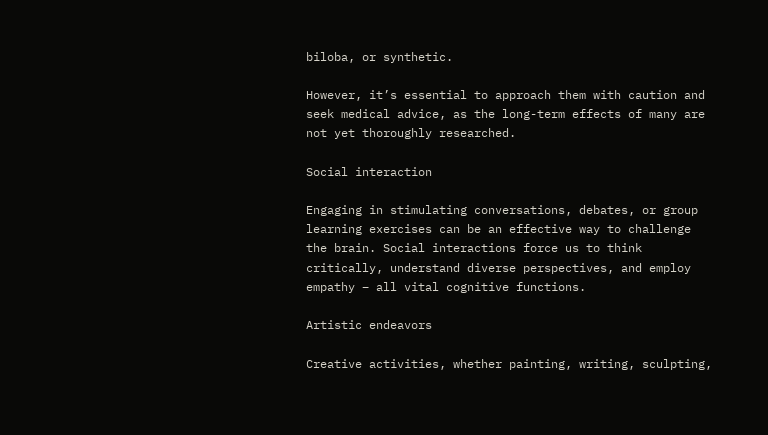biloba, or synthetic.

However, it’s essential to approach them with caution and seek medical advice, as the long-term effects of many are not yet thoroughly researched.

Social interaction

Engaging in stimulating conversations, debates, or group learning exercises can be an effective way to challenge the brain. Social interactions force us to think critically, understand diverse perspectives, and employ empathy – all vital cognitive functions.

Artistic endeavors

Creative activities, whether painting, writing, sculpting,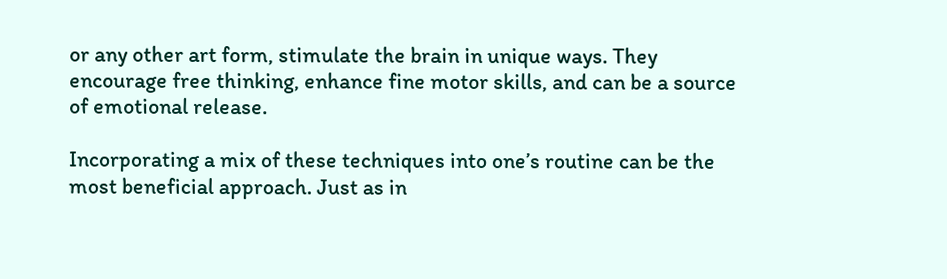or any other art form, stimulate the brain in unique ways. They encourage free thinking, enhance fine motor skills, and can be a source of emotional release.

Incorporating a mix of these techniques into one’s routine can be the most beneficial approach. Just as in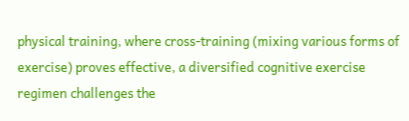physical training, where cross-training (mixing various forms of exercise) proves effective, a diversified cognitive exercise regimen challenges the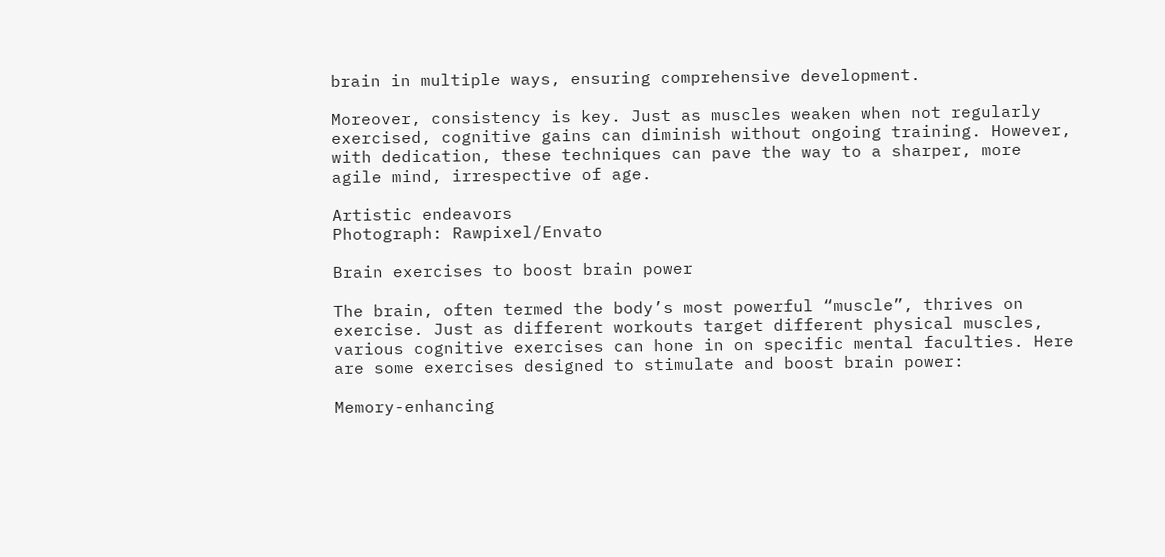brain in multiple ways, ensuring comprehensive development.

Moreover, consistency is key. Just as muscles weaken when not regularly exercised, cognitive gains can diminish without ongoing training. However, with dedication, these techniques can pave the way to a sharper, more agile mind, irrespective of age.

Artistic endeavors
Photograph: Rawpixel/Envato

Brain exercises to boost brain power

The brain, often termed the body’s most powerful “muscle”, thrives on exercise. Just as different workouts target different physical muscles, various cognitive exercises can hone in on specific mental faculties. Here are some exercises designed to stimulate and boost brain power:

Memory-enhancing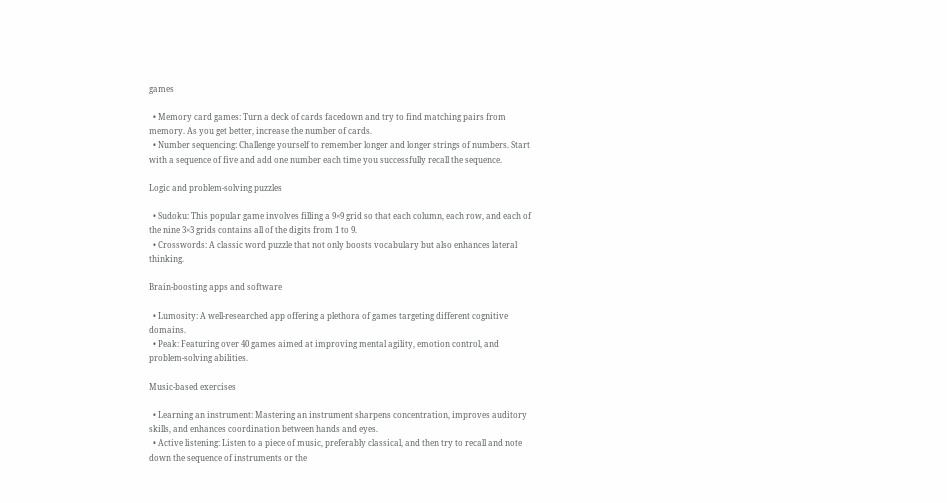games

  • Memory card games: Turn a deck of cards facedown and try to find matching pairs from memory. As you get better, increase the number of cards.
  • Number sequencing: Challenge yourself to remember longer and longer strings of numbers. Start with a sequence of five and add one number each time you successfully recall the sequence.

Logic and problem-solving puzzles

  • Sudoku: This popular game involves filling a 9×9 grid so that each column, each row, and each of the nine 3×3 grids contains all of the digits from 1 to 9.
  • Crosswords: A classic word puzzle that not only boosts vocabulary but also enhances lateral thinking.

Brain-boosting apps and software

  • Lumosity: A well-researched app offering a plethora of games targeting different cognitive domains.
  • Peak: Featuring over 40 games aimed at improving mental agility, emotion control, and problem-solving abilities.

Music-based exercises

  • Learning an instrument: Mastering an instrument sharpens concentration, improves auditory skills, and enhances coordination between hands and eyes.
  • Active listening: Listen to a piece of music, preferably classical, and then try to recall and note down the sequence of instruments or the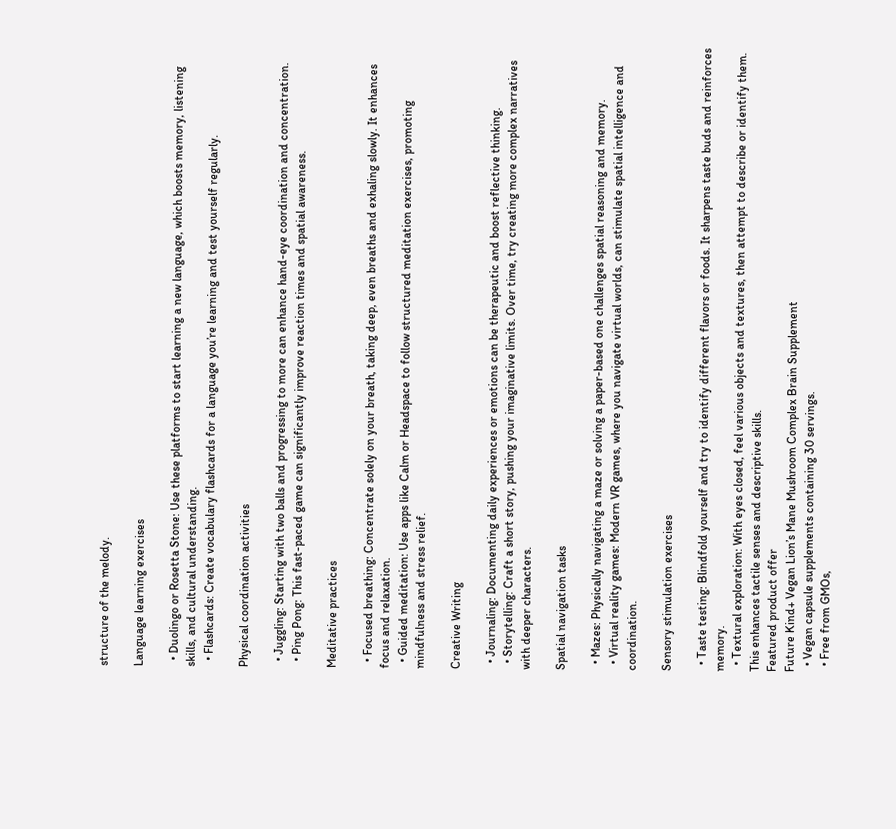structure of the melody.

Language learning exercises

  • Duolingo or Rosetta Stone: Use these platforms to start learning a new language, which boosts memory, listening skills, and cultural understanding.
  • Flashcards: Create vocabulary flashcards for a language you’re learning and test yourself regularly.

Physical coordination activities

  • Juggling: Starting with two balls and progressing to more can enhance hand-eye coordination and concentration.
  • Ping Pong: This fast-paced game can significantly improve reaction times and spatial awareness.

Meditative practices

  • Focused breathing: Concentrate solely on your breath, taking deep, even breaths and exhaling slowly. It enhances focus and relaxation.
  • Guided meditation: Use apps like Calm or Headspace to follow structured meditation exercises, promoting mindfulness and stress relief.

Creative Writing

  • Journaling: Documenting daily experiences or emotions can be therapeutic and boost reflective thinking.
  • Storytelling: Craft a short story, pushing your imaginative limits. Over time, try creating more complex narratives with deeper characters.

Spatial navigation tasks

  • Mazes: Physically navigating a maze or solving a paper-based one challenges spatial reasoning and memory.
  • Virtual reality games: Modern VR games, where you navigate virtual worlds, can stimulate spatial intelligence and coordination.

Sensory stimulation exercises

  • Taste testing: Blindfold yourself and try to identify different flavors or foods. It sharpens taste buds and reinforces memory.
  • Textural exploration: With eyes closed, feel various objects and textures, then attempt to describe or identify them. This enhances tactile senses and descriptive skills.
Featured product offer
Future Kind+ Vegan Lion’s Mane Mushroom Complex Brain Supplement
  • Vegan capsule supplements containing 30 servings.
  • Free from GMOs,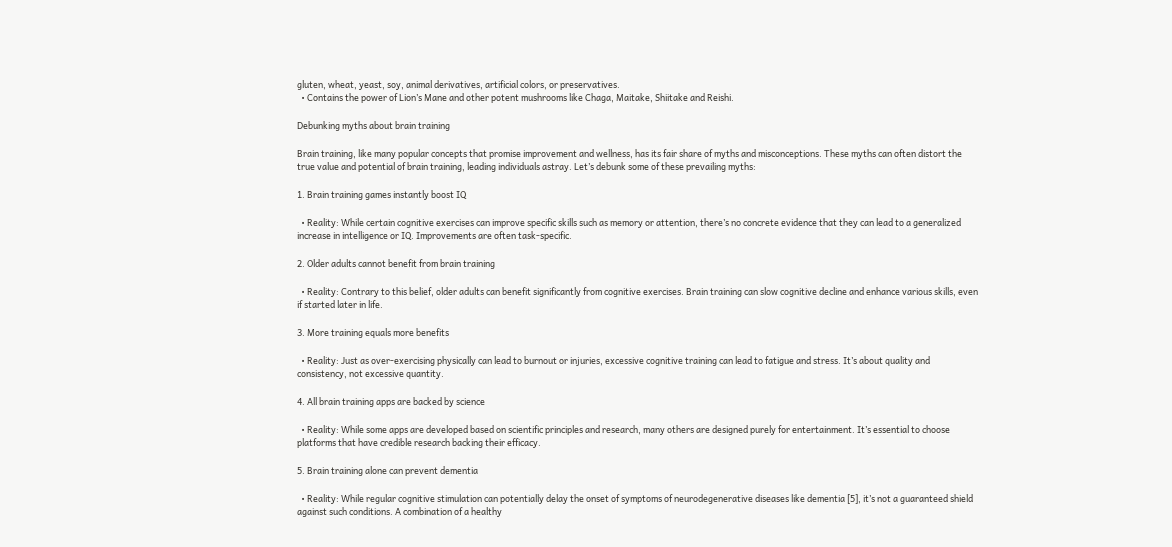gluten, wheat, yeast, soy, animal derivatives, artificial colors, or preservatives.
  • Contains the power of Lion’s Mane and other potent mushrooms like Chaga, Maitake, Shiitake and Reishi.

Debunking myths about brain training

Brain training, like many popular concepts that promise improvement and wellness, has its fair share of myths and misconceptions. These myths can often distort the true value and potential of brain training, leading individuals astray. Let’s debunk some of these prevailing myths:

1. Brain training games instantly boost IQ

  • Reality: While certain cognitive exercises can improve specific skills such as memory or attention, there’s no concrete evidence that they can lead to a generalized increase in intelligence or IQ. Improvements are often task-specific.

2. Older adults cannot benefit from brain training

  • Reality: Contrary to this belief, older adults can benefit significantly from cognitive exercises. Brain training can slow cognitive decline and enhance various skills, even if started later in life.

3. More training equals more benefits

  • Reality: Just as over-exercising physically can lead to burnout or injuries, excessive cognitive training can lead to fatigue and stress. It’s about quality and consistency, not excessive quantity.

4. All brain training apps are backed by science

  • Reality: While some apps are developed based on scientific principles and research, many others are designed purely for entertainment. It’s essential to choose platforms that have credible research backing their efficacy.

5. Brain training alone can prevent dementia

  • Reality: While regular cognitive stimulation can potentially delay the onset of symptoms of neurodegenerative diseases like dementia [5], it’s not a guaranteed shield against such conditions. A combination of a healthy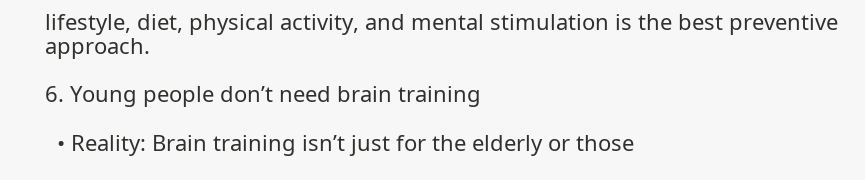lifestyle, diet, physical activity, and mental stimulation is the best preventive approach.

6. Young people don’t need brain training

  • Reality: Brain training isn’t just for the elderly or those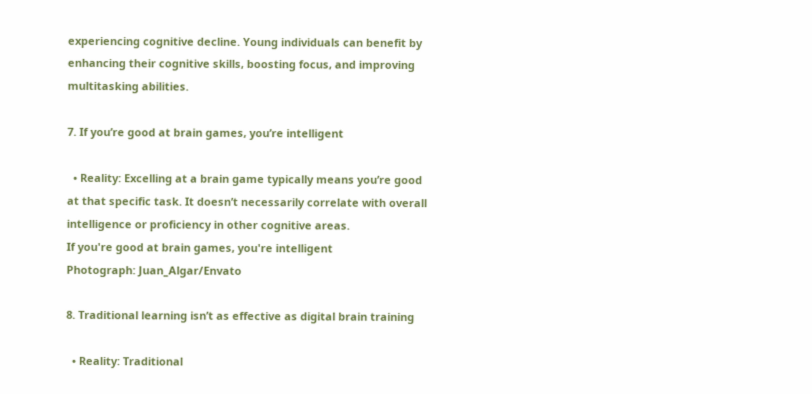experiencing cognitive decline. Young individuals can benefit by enhancing their cognitive skills, boosting focus, and improving multitasking abilities.

7. If you’re good at brain games, you’re intelligent

  • Reality: Excelling at a brain game typically means you’re good at that specific task. It doesn’t necessarily correlate with overall intelligence or proficiency in other cognitive areas.
If you're good at brain games, you're intelligent
Photograph: Juan_Algar/Envato

8. Traditional learning isn’t as effective as digital brain training

  • Reality: Traditional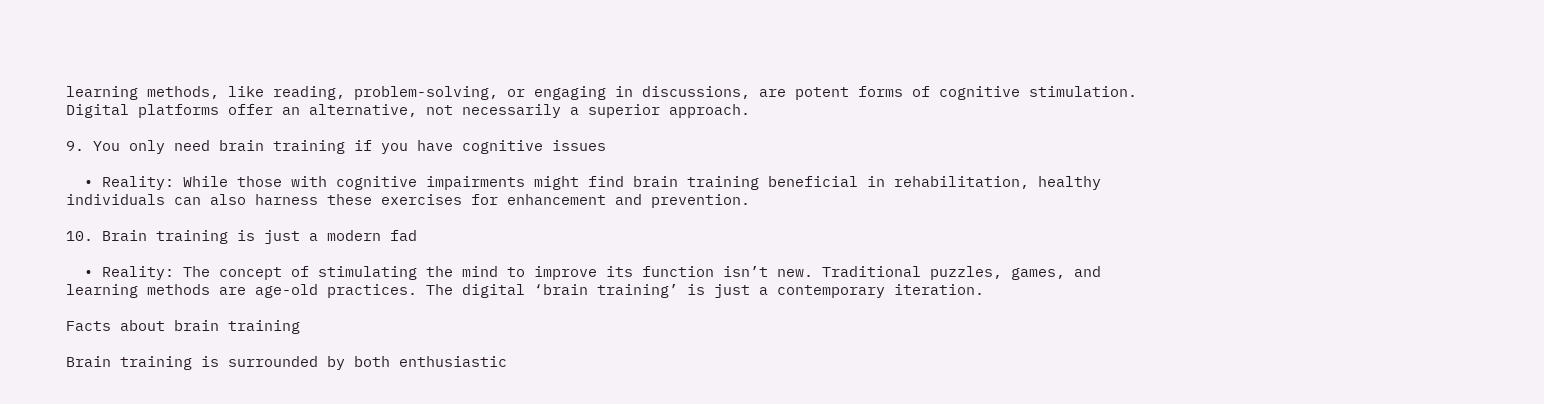learning methods, like reading, problem-solving, or engaging in discussions, are potent forms of cognitive stimulation. Digital platforms offer an alternative, not necessarily a superior approach.

9. You only need brain training if you have cognitive issues

  • Reality: While those with cognitive impairments might find brain training beneficial in rehabilitation, healthy individuals can also harness these exercises for enhancement and prevention.

10. Brain training is just a modern fad

  • Reality: The concept of stimulating the mind to improve its function isn’t new. Traditional puzzles, games, and learning methods are age-old practices. The digital ‘brain training’ is just a contemporary iteration.

Facts about brain training

Brain training is surrounded by both enthusiastic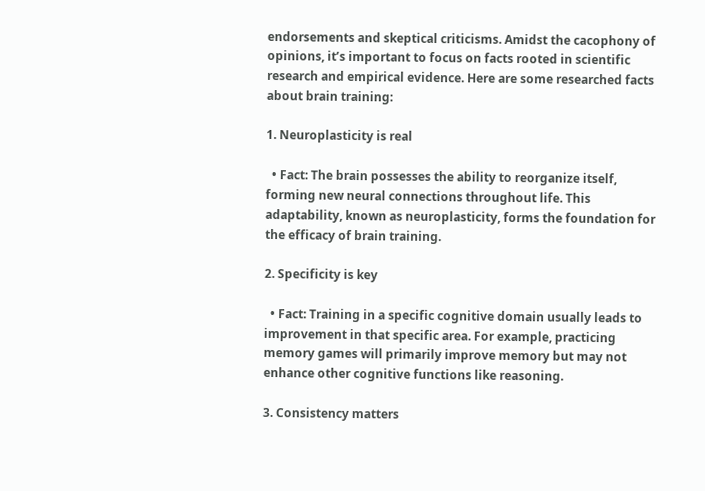endorsements and skeptical criticisms. Amidst the cacophony of opinions, it’s important to focus on facts rooted in scientific research and empirical evidence. Here are some researched facts about brain training:

1. Neuroplasticity is real

  • Fact: The brain possesses the ability to reorganize itself, forming new neural connections throughout life. This adaptability, known as neuroplasticity, forms the foundation for the efficacy of brain training.

2. Specificity is key

  • Fact: Training in a specific cognitive domain usually leads to improvement in that specific area. For example, practicing memory games will primarily improve memory but may not enhance other cognitive functions like reasoning.

3. Consistency matters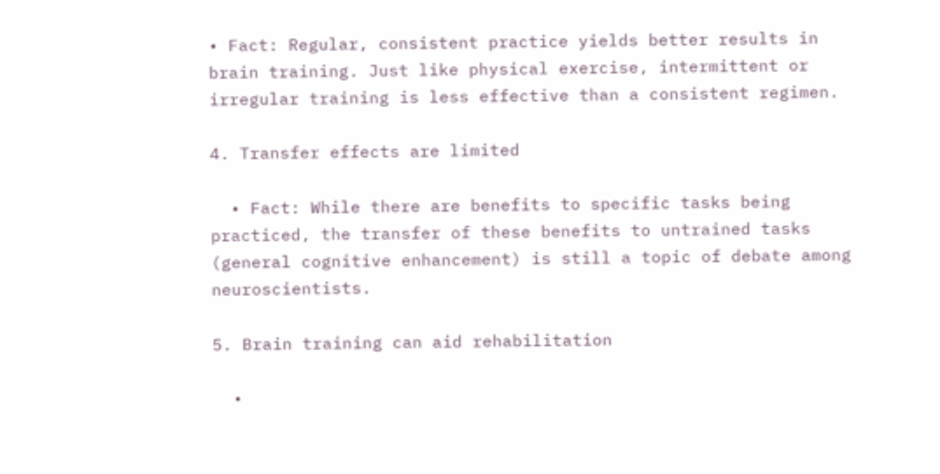• Fact: Regular, consistent practice yields better results in brain training. Just like physical exercise, intermittent or irregular training is less effective than a consistent regimen.

4. Transfer effects are limited

  • Fact: While there are benefits to specific tasks being practiced, the transfer of these benefits to untrained tasks (general cognitive enhancement) is still a topic of debate among neuroscientists.

5. Brain training can aid rehabilitation

  •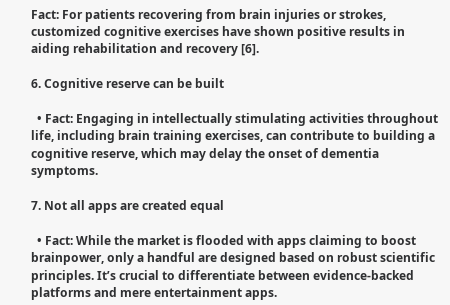Fact: For patients recovering from brain injuries or strokes, customized cognitive exercises have shown positive results in aiding rehabilitation and recovery [6].

6. Cognitive reserve can be built

  • Fact: Engaging in intellectually stimulating activities throughout life, including brain training exercises, can contribute to building a cognitive reserve, which may delay the onset of dementia symptoms.

7. Not all apps are created equal

  • Fact: While the market is flooded with apps claiming to boost brainpower, only a handful are designed based on robust scientific principles. It’s crucial to differentiate between evidence-backed platforms and mere entertainment apps.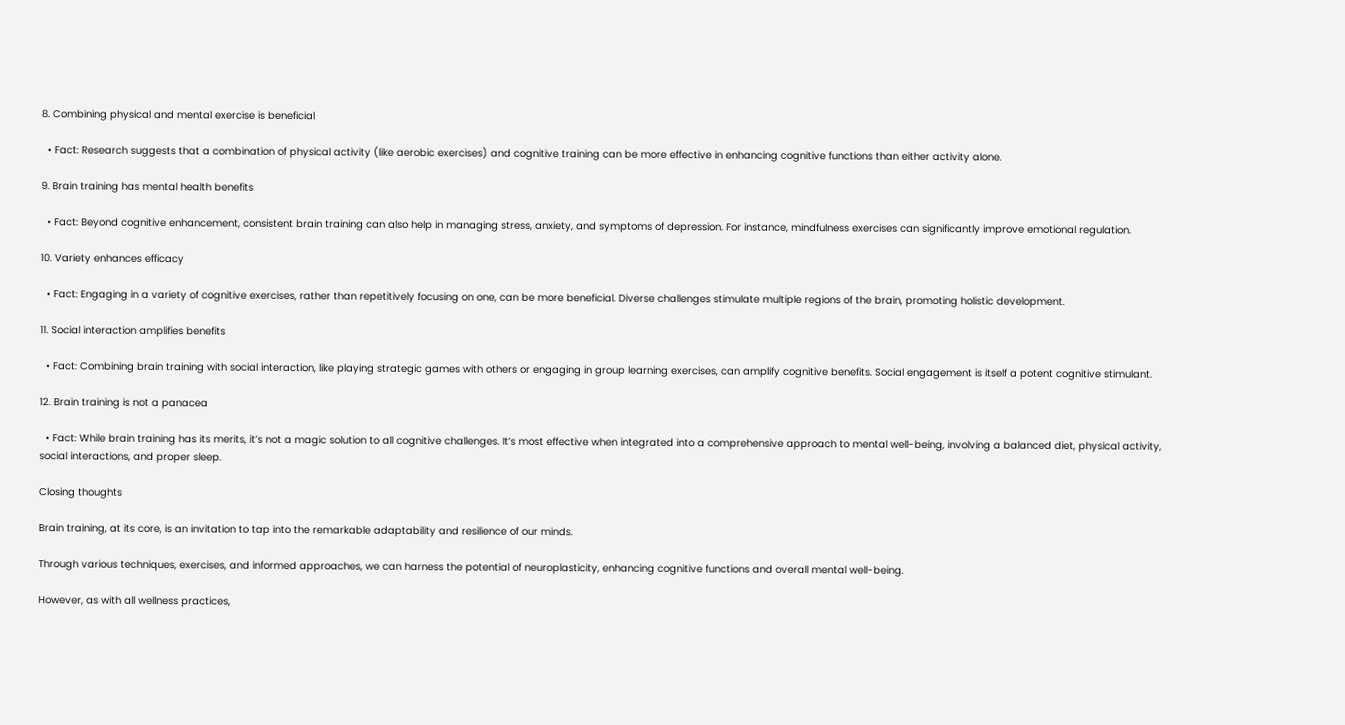8. Combining physical and mental exercise is beneficial

  • Fact: Research suggests that a combination of physical activity (like aerobic exercises) and cognitive training can be more effective in enhancing cognitive functions than either activity alone.

9. Brain training has mental health benefits

  • Fact: Beyond cognitive enhancement, consistent brain training can also help in managing stress, anxiety, and symptoms of depression. For instance, mindfulness exercises can significantly improve emotional regulation.

10. Variety enhances efficacy

  • Fact: Engaging in a variety of cognitive exercises, rather than repetitively focusing on one, can be more beneficial. Diverse challenges stimulate multiple regions of the brain, promoting holistic development.

11. Social interaction amplifies benefits

  • Fact: Combining brain training with social interaction, like playing strategic games with others or engaging in group learning exercises, can amplify cognitive benefits. Social engagement is itself a potent cognitive stimulant.

12. Brain training is not a panacea

  • Fact: While brain training has its merits, it’s not a magic solution to all cognitive challenges. It’s most effective when integrated into a comprehensive approach to mental well-being, involving a balanced diet, physical activity, social interactions, and proper sleep.

Closing thoughts

Brain training, at its core, is an invitation to tap into the remarkable adaptability and resilience of our minds.

Through various techniques, exercises, and informed approaches, we can harness the potential of neuroplasticity, enhancing cognitive functions and overall mental well-being.

However, as with all wellness practices,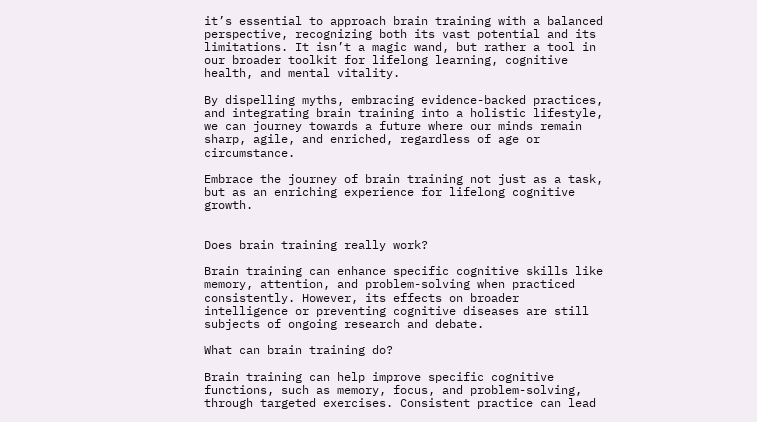it’s essential to approach brain training with a balanced perspective, recognizing both its vast potential and its limitations. It isn’t a magic wand, but rather a tool in our broader toolkit for lifelong learning, cognitive health, and mental vitality.

By dispelling myths, embracing evidence-backed practices, and integrating brain training into a holistic lifestyle, we can journey towards a future where our minds remain sharp, agile, and enriched, regardless of age or circumstance.

Embrace the journey of brain training not just as a task, but as an enriching experience for lifelong cognitive growth.


Does brain training really work?

Brain training can enhance specific cognitive skills like memory, attention, and problem-solving when practiced consistently. However, its effects on broader intelligence or preventing cognitive diseases are still subjects of ongoing research and debate.

What can brain training do?

Brain training can help improve specific cognitive functions, such as memory, focus, and problem-solving, through targeted exercises. Consistent practice can lead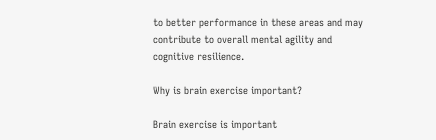to better performance in these areas and may contribute to overall mental agility and cognitive resilience.

Why is brain exercise important?

Brain exercise is important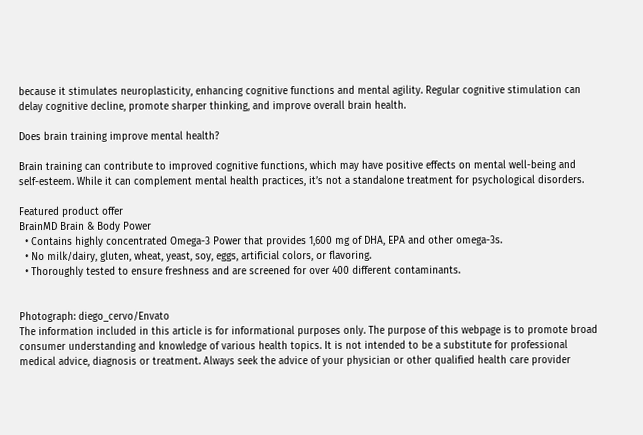because it stimulates neuroplasticity, enhancing cognitive functions and mental agility. Regular cognitive stimulation can delay cognitive decline, promote sharper thinking, and improve overall brain health.

Does brain training improve mental health?

Brain training can contribute to improved cognitive functions, which may have positive effects on mental well-being and self-esteem. While it can complement mental health practices, it’s not a standalone treatment for psychological disorders.

Featured product offer
BrainMD Brain & Body Power
  • Contains highly concentrated Omega-3 Power that provides 1,600 mg of DHA, EPA and other omega-3s.
  • No milk/dairy, gluten, wheat, yeast, soy, eggs, artificial colors, or flavoring.
  • Thoroughly tested to ensure freshness and are screened for over 400 different contaminants.


Photograph: diego_cervo/Envato
The information included in this article is for informational purposes only. The purpose of this webpage is to promote broad consumer understanding and knowledge of various health topics. It is not intended to be a substitute for professional medical advice, diagnosis or treatment. Always seek the advice of your physician or other qualified health care provider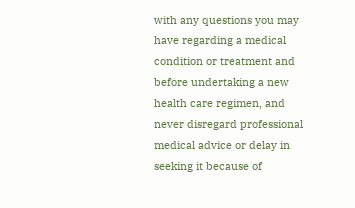with any questions you may have regarding a medical condition or treatment and before undertaking a new health care regimen, and never disregard professional medical advice or delay in seeking it because of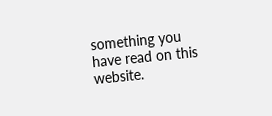something you have read on this website.